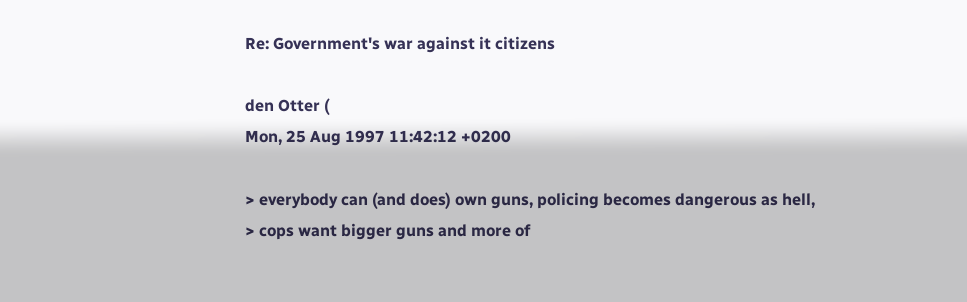Re: Government's war against it citizens

den Otter (
Mon, 25 Aug 1997 11:42:12 +0200

> everybody can (and does) own guns, policing becomes dangerous as hell,
> cops want bigger guns and more of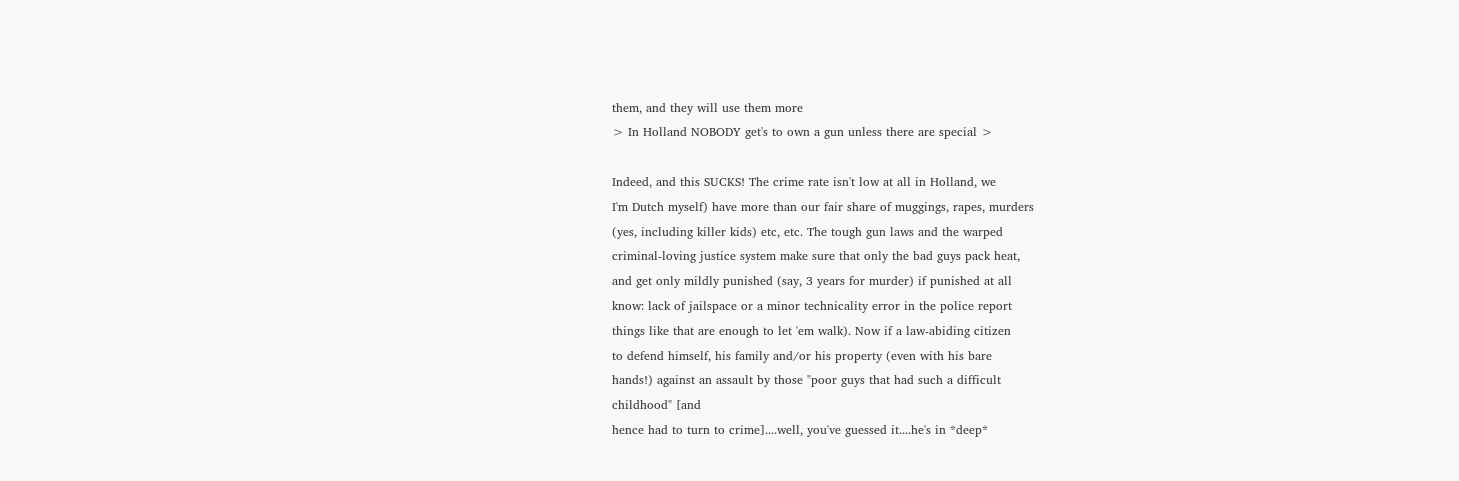them, and they will use them more
> In Holland NOBODY get's to own a gun unless there are special >

Indeed, and this SUCKS! The crime rate isn't low at all in Holland, we
I'm Dutch myself) have more than our fair share of muggings, rapes, murders
(yes, including killer kids) etc, etc. The tough gun laws and the warped
criminal-loving justice system make sure that only the bad guys pack heat,
and get only mildly punished (say, 3 years for murder) if punished at all
know: lack of jailspace or a minor technicality error in the police report
things like that are enough to let 'em walk). Now if a law-abiding citizen
to defend himself, his family and/or his property (even with his bare
hands!) against an assault by those "poor guys that had such a difficult
childhood" [and
hence had to turn to crime]....well, you've guessed it....he's in *deep*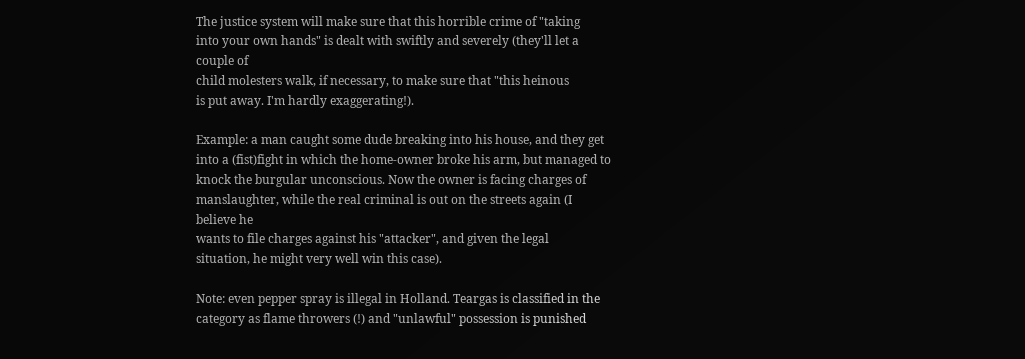The justice system will make sure that this horrible crime of "taking
into your own hands" is dealt with swiftly and severely (they'll let a
couple of
child molesters walk, if necessary, to make sure that "this heinous
is put away. I'm hardly exaggerating!).

Example: a man caught some dude breaking into his house, and they get
into a (fist)fight in which the home-owner broke his arm, but managed to
knock the burgular unconscious. Now the owner is facing charges of
manslaughter, while the real criminal is out on the streets again (I
believe he
wants to file charges against his "attacker", and given the legal
situation, he might very well win this case).

Note: even pepper spray is illegal in Holland. Teargas is classified in the
category as flame throwers (!) and "unlawful" possession is punished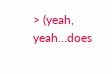> (yeah, yeah...does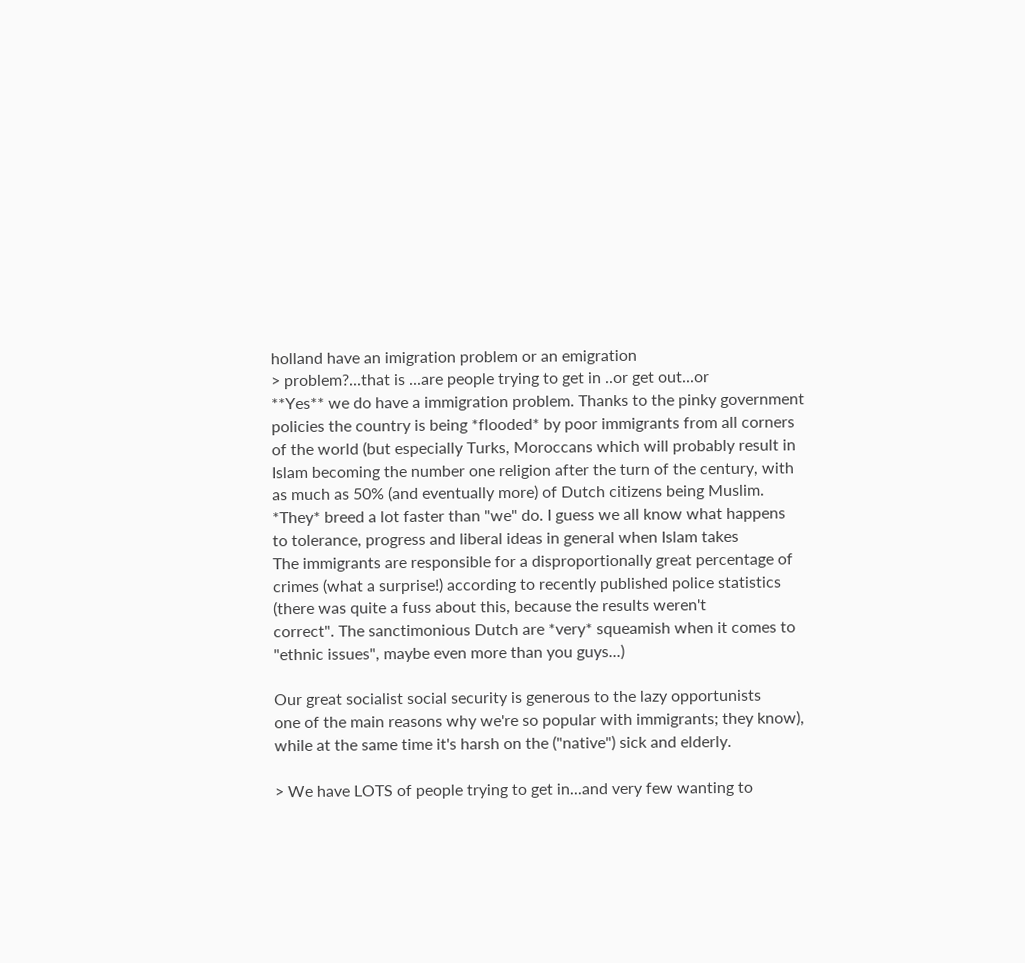holland have an imigration problem or an emigration
> problem?...that is ...are people trying to get in ..or get out...or
**Yes** we do have a immigration problem. Thanks to the pinky government
policies the country is being *flooded* by poor immigrants from all corners
of the world (but especially Turks, Moroccans which will probably result in
Islam becoming the number one religion after the turn of the century, with
as much as 50% (and eventually more) of Dutch citizens being Muslim.
*They* breed a lot faster than "we" do. I guess we all know what happens
to tolerance, progress and liberal ideas in general when Islam takes
The immigrants are responsible for a disproportionally great percentage of
crimes (what a surprise!) according to recently published police statistics
(there was quite a fuss about this, because the results weren't
correct". The sanctimonious Dutch are *very* squeamish when it comes to
"ethnic issues", maybe even more than you guys...)

Our great socialist social security is generous to the lazy opportunists
one of the main reasons why we're so popular with immigrants; they know),
while at the same time it's harsh on the ("native") sick and elderly.

> We have LOTS of people trying to get in...and very few wanting to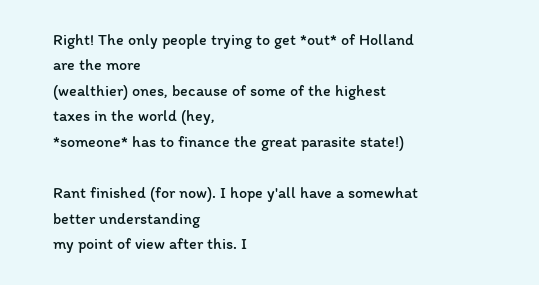Right! The only people trying to get *out* of Holland are the more
(wealthier) ones, because of some of the highest taxes in the world (hey,
*someone* has to finance the great parasite state!)

Rant finished (for now). I hope y'all have a somewhat better understanding
my point of view after this. I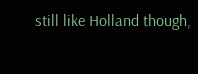still like Holland though,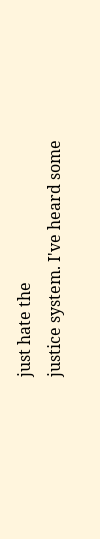just hate the
justice system. I've heard some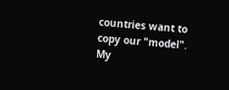countries want to copy our "model". My